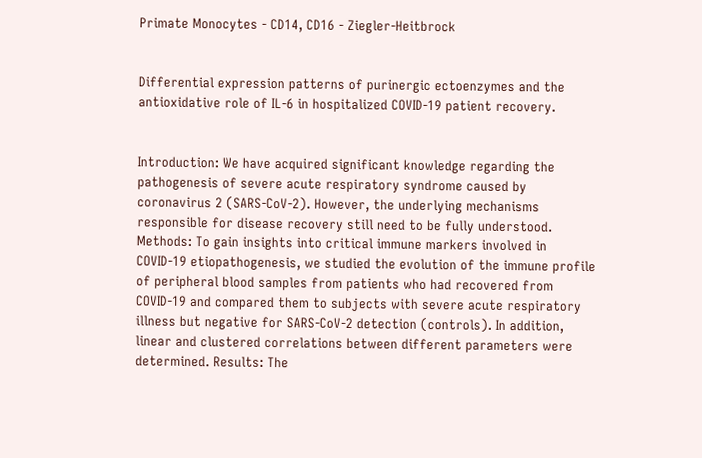Primate Monocytes - CD14, CD16 - Ziegler-Heitbrock


Differential expression patterns of purinergic ectoenzymes and the antioxidative role of IL-6 in hospitalized COVID-19 patient recovery.


Introduction: We have acquired significant knowledge regarding the pathogenesis of severe acute respiratory syndrome caused by coronavirus 2 (SARS-CoV-2). However, the underlying mechanisms responsible for disease recovery still need to be fully understood. Methods: To gain insights into critical immune markers involved in COVID-19 etiopathogenesis, we studied the evolution of the immune profile of peripheral blood samples from patients who had recovered from COVID-19 and compared them to subjects with severe acute respiratory illness but negative for SARS-CoV-2 detection (controls). In addition, linear and clustered correlations between different parameters were determined. Results: The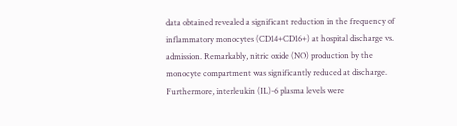data obtained revealed a significant reduction in the frequency of inflammatory monocytes (CD14+CD16+) at hospital discharge vs. admission. Remarkably, nitric oxide (NO) production by the monocyte compartment was significantly reduced at discharge. Furthermore, interleukin (IL)-6 plasma levels were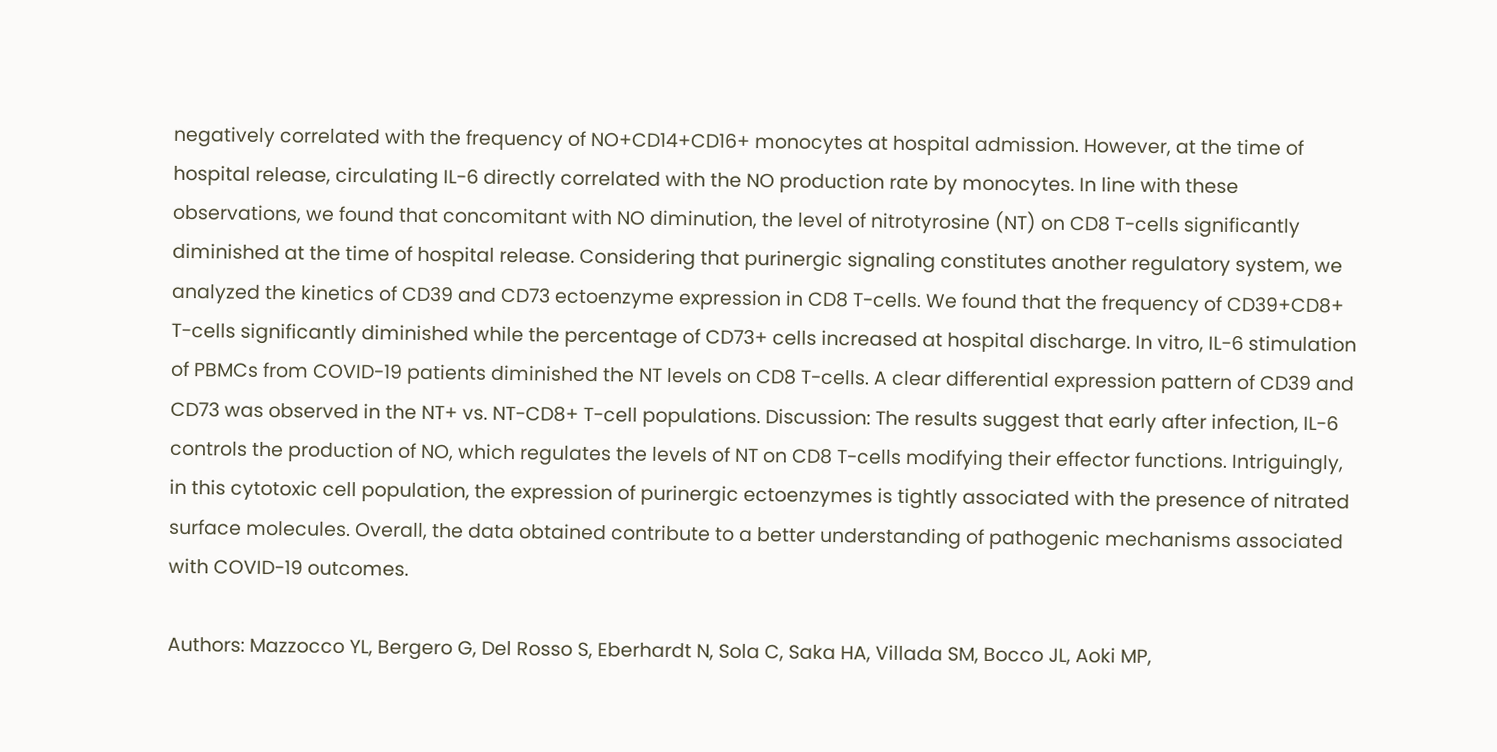negatively correlated with the frequency of NO+CD14+CD16+ monocytes at hospital admission. However, at the time of hospital release, circulating IL-6 directly correlated with the NO production rate by monocytes. In line with these observations, we found that concomitant with NO diminution, the level of nitrotyrosine (NT) on CD8 T-cells significantly diminished at the time of hospital release. Considering that purinergic signaling constitutes another regulatory system, we analyzed the kinetics of CD39 and CD73 ectoenzyme expression in CD8 T-cells. We found that the frequency of CD39+CD8+ T-cells significantly diminished while the percentage of CD73+ cells increased at hospital discharge. In vitro, IL-6 stimulation of PBMCs from COVID-19 patients diminished the NT levels on CD8 T-cells. A clear differential expression pattern of CD39 and CD73 was observed in the NT+ vs. NT-CD8+ T-cell populations. Discussion: The results suggest that early after infection, IL-6 controls the production of NO, which regulates the levels of NT on CD8 T-cells modifying their effector functions. Intriguingly, in this cytotoxic cell population, the expression of purinergic ectoenzymes is tightly associated with the presence of nitrated surface molecules. Overall, the data obtained contribute to a better understanding of pathogenic mechanisms associated with COVID-19 outcomes.

Authors: Mazzocco YL, Bergero G, Del Rosso S, Eberhardt N, Sola C, Saka HA, Villada SM, Bocco JL, Aoki MP,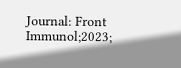Journal: Front Immunol;2023;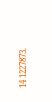14 1227873.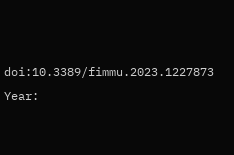doi:10.3389/fimmu.2023.1227873
Year: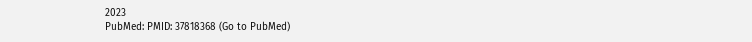2023
PubMed: PMID: 37818368 (Go to PubMed)